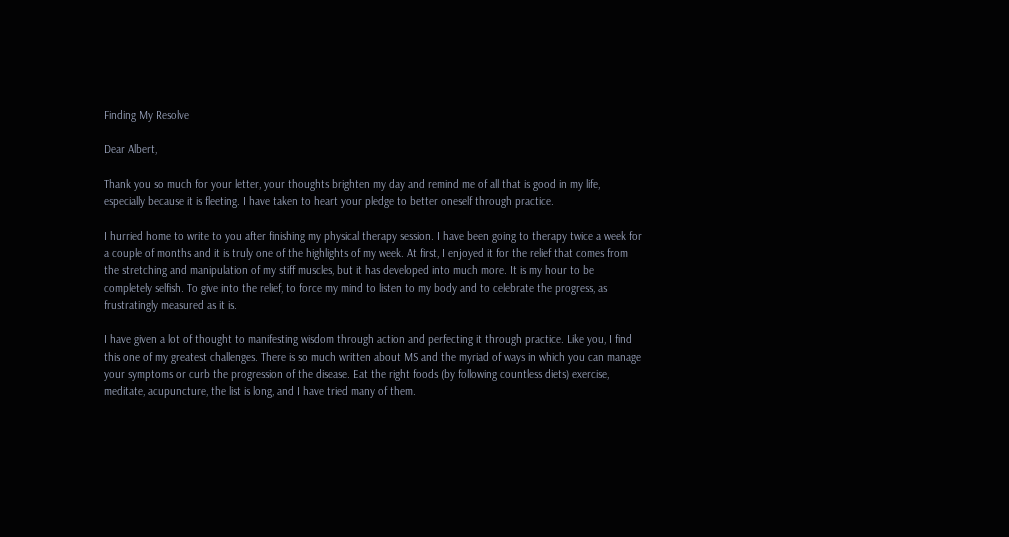Finding My Resolve

Dear Albert,

Thank you so much for your letter, your thoughts brighten my day and remind me of all that is good in my life, especially because it is fleeting. I have taken to heart your pledge to better oneself through practice.

I hurried home to write to you after finishing my physical therapy session. I have been going to therapy twice a week for a couple of months and it is truly one of the highlights of my week. At first, I enjoyed it for the relief that comes from the stretching and manipulation of my stiff muscles, but it has developed into much more. It is my hour to be completely selfish. To give into the relief, to force my mind to listen to my body and to celebrate the progress, as frustratingly measured as it is.

I have given a lot of thought to manifesting wisdom through action and perfecting it through practice. Like you, I find this one of my greatest challenges. There is so much written about MS and the myriad of ways in which you can manage your symptoms or curb the progression of the disease. Eat the right foods (by following countless diets) exercise, meditate, acupuncture, the list is long, and I have tried many of them.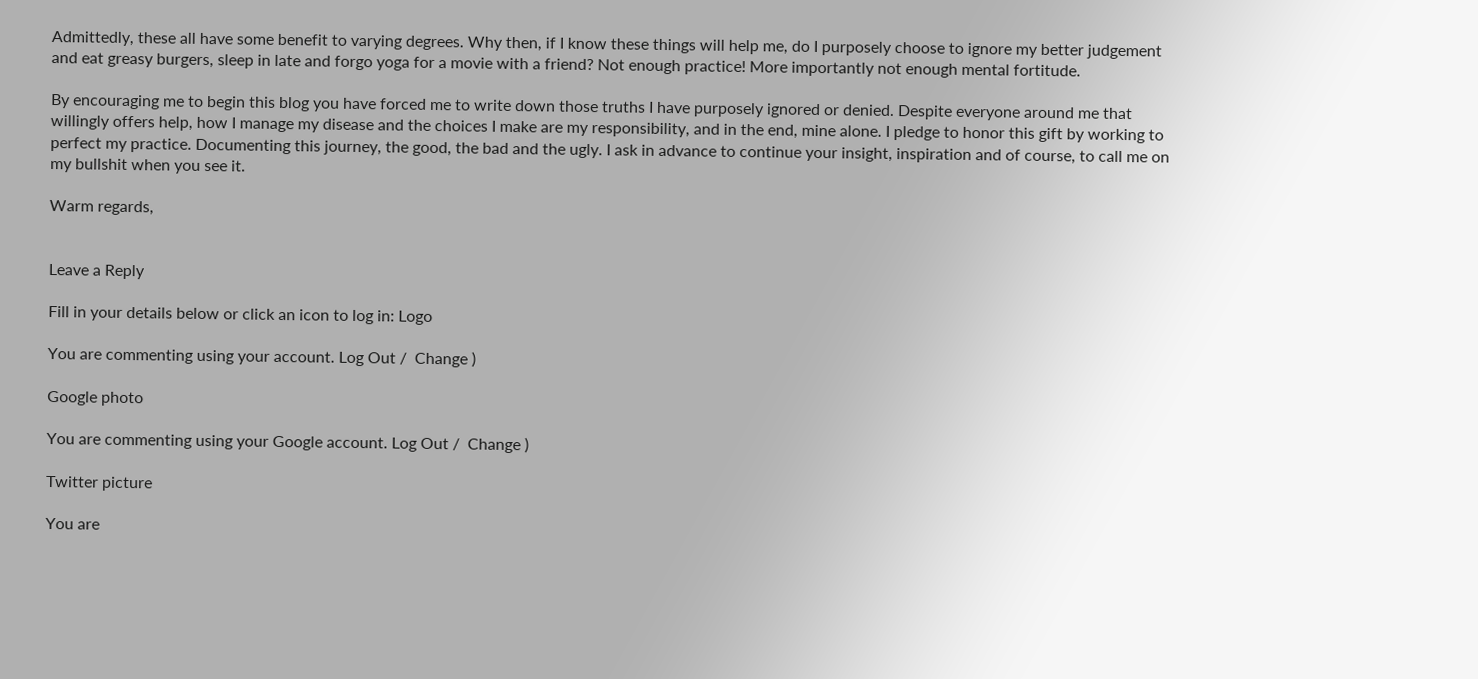Admittedly, these all have some benefit to varying degrees. Why then, if I know these things will help me, do I purposely choose to ignore my better judgement and eat greasy burgers, sleep in late and forgo yoga for a movie with a friend? Not enough practice! More importantly not enough mental fortitude.

By encouraging me to begin this blog you have forced me to write down those truths I have purposely ignored or denied. Despite everyone around me that willingly offers help, how I manage my disease and the choices I make are my responsibility, and in the end, mine alone. I pledge to honor this gift by working to perfect my practice. Documenting this journey, the good, the bad and the ugly. I ask in advance to continue your insight, inspiration and of course, to call me on my bullshit when you see it.

Warm regards,


Leave a Reply

Fill in your details below or click an icon to log in: Logo

You are commenting using your account. Log Out /  Change )

Google photo

You are commenting using your Google account. Log Out /  Change )

Twitter picture

You are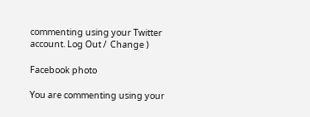commenting using your Twitter account. Log Out /  Change )

Facebook photo

You are commenting using your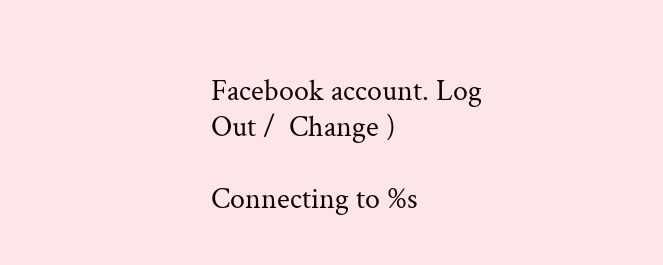Facebook account. Log Out /  Change )

Connecting to %s